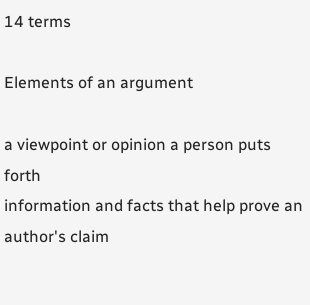14 terms

Elements of an argument

a viewpoint or opinion a person puts forth
information and facts that help prove an author's claim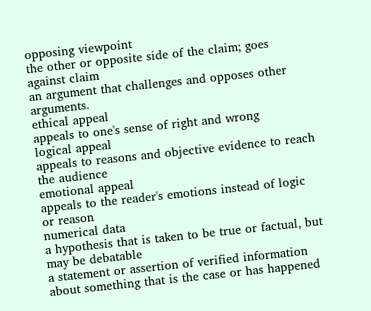opposing viewpoint
the other or opposite side of the claim; goes against claim
an argument that challenges and opposes other arguments.
ethical appeal
appeals to one's sense of right and wrong
logical appeal
appeals to reasons and objective evidence to reach the audience
emotional appeal
appeals to the reader's emotions instead of logic or reason
numerical data
a hypothesis that is taken to be true or factual, but may be debatable
a statement or assertion of verified information about something that is the case or has happened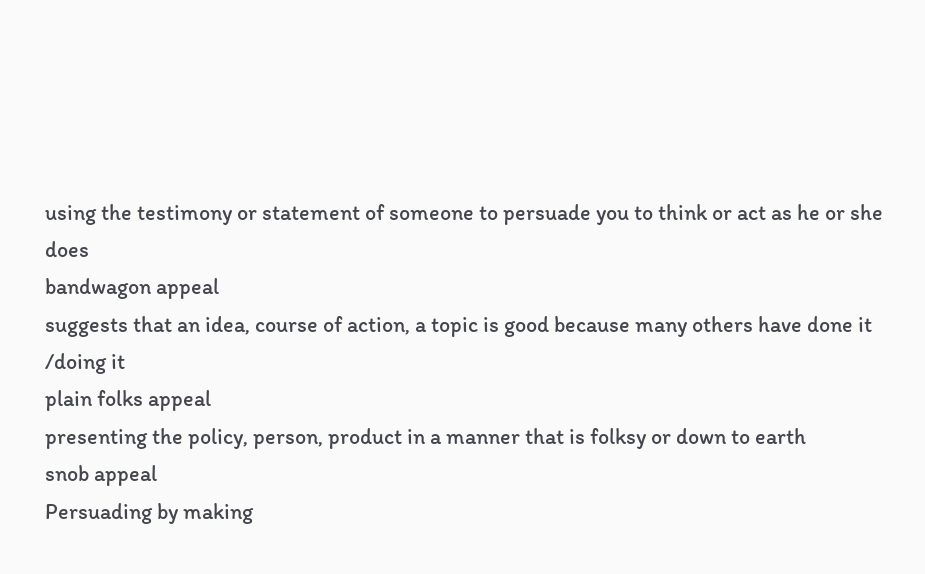using the testimony or statement of someone to persuade you to think or act as he or she does
bandwagon appeal
suggests that an idea, course of action, a topic is good because many others have done it /doing it
plain folks appeal
presenting the policy, person, product in a manner that is folksy or down to earth
snob appeal
Persuading by making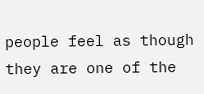people feel as though they are one of the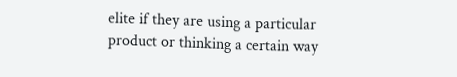elite if they are using a particular product or thinking a certain way